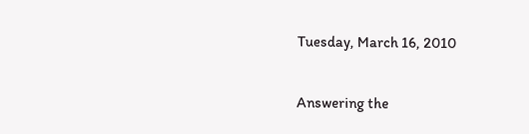Tuesday, March 16, 2010

Answering the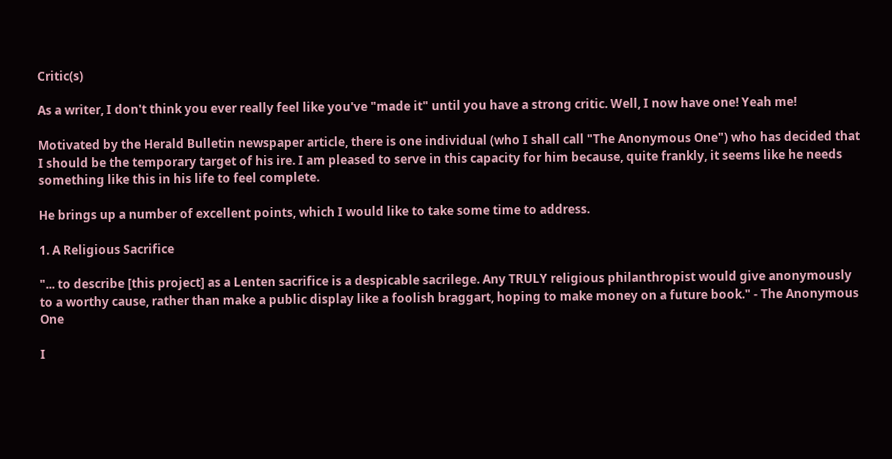Critic(s)

As a writer, I don't think you ever really feel like you've "made it" until you have a strong critic. Well, I now have one! Yeah me!

Motivated by the Herald Bulletin newspaper article, there is one individual (who I shall call "The Anonymous One") who has decided that I should be the temporary target of his ire. I am pleased to serve in this capacity for him because, quite frankly, it seems like he needs something like this in his life to feel complete.

He brings up a number of excellent points, which I would like to take some time to address.

1. A Religious Sacrifice

"... to describe [this project] as a Lenten sacrifice is a despicable sacrilege. Any TRULY religious philanthropist would give anonymously to a worthy cause, rather than make a public display like a foolish braggart, hoping to make money on a future book." - The Anonymous One

I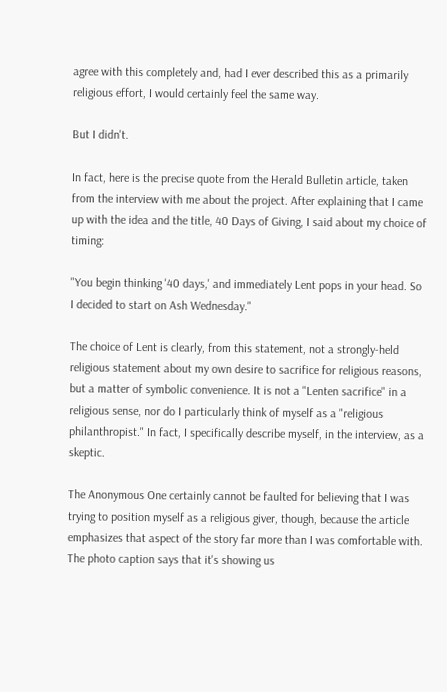agree with this completely and, had I ever described this as a primarily religious effort, I would certainly feel the same way.

But I didn't.

In fact, here is the precise quote from the Herald Bulletin article, taken from the interview with me about the project. After explaining that I came up with the idea and the title, 40 Days of Giving, I said about my choice of timing:

"You begin thinking '40 days,' and immediately Lent pops in your head. So I decided to start on Ash Wednesday."

The choice of Lent is clearly, from this statement, not a strongly-held religious statement about my own desire to sacrifice for religious reasons, but a matter of symbolic convenience. It is not a "Lenten sacrifice" in a religious sense, nor do I particularly think of myself as a "religious philanthropist." In fact, I specifically describe myself, in the interview, as a skeptic.

The Anonymous One certainly cannot be faulted for believing that I was trying to position myself as a religious giver, though, because the article emphasizes that aspect of the story far more than I was comfortable with. The photo caption says that it's showing us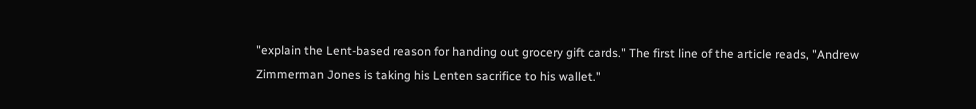"explain the Lent-based reason for handing out grocery gift cards." The first line of the article reads, "Andrew Zimmerman Jones is taking his Lenten sacrifice to his wallet."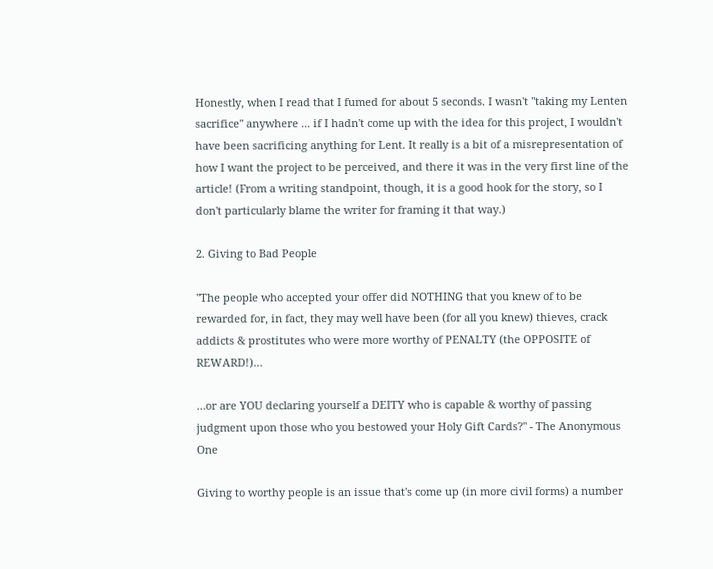Honestly, when I read that I fumed for about 5 seconds. I wasn't "taking my Lenten sacrifice" anywhere ... if I hadn't come up with the idea for this project, I wouldn't have been sacrificing anything for Lent. It really is a bit of a misrepresentation of how I want the project to be perceived, and there it was in the very first line of the article! (From a writing standpoint, though, it is a good hook for the story, so I don't particularly blame the writer for framing it that way.)

2. Giving to Bad People

"The people who accepted your offer did NOTHING that you knew of to be rewarded for, in fact, they may well have been (for all you knew) thieves, crack addicts & prostitutes who were more worthy of PENALTY (the OPPOSITE of REWARD!)…

…or are YOU declaring yourself a DEITY who is capable & worthy of passing judgment upon those who you bestowed your Holy Gift Cards?" - The Anonymous One

Giving to worthy people is an issue that's come up (in more civil forms) a number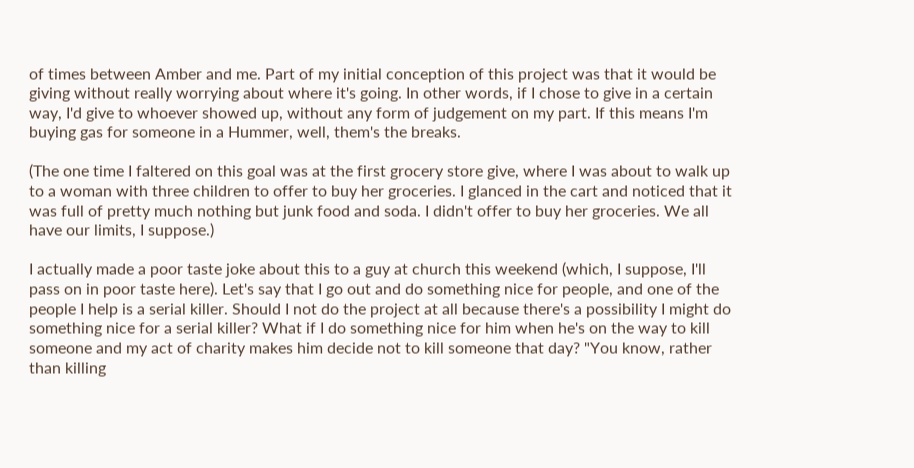of times between Amber and me. Part of my initial conception of this project was that it would be giving without really worrying about where it's going. In other words, if I chose to give in a certain way, I'd give to whoever showed up, without any form of judgement on my part. If this means I'm buying gas for someone in a Hummer, well, them's the breaks.

(The one time I faltered on this goal was at the first grocery store give, where I was about to walk up to a woman with three children to offer to buy her groceries. I glanced in the cart and noticed that it was full of pretty much nothing but junk food and soda. I didn't offer to buy her groceries. We all have our limits, I suppose.)

I actually made a poor taste joke about this to a guy at church this weekend (which, I suppose, I'll pass on in poor taste here). Let's say that I go out and do something nice for people, and one of the people I help is a serial killer. Should I not do the project at all because there's a possibility I might do something nice for a serial killer? What if I do something nice for him when he's on the way to kill someone and my act of charity makes him decide not to kill someone that day? "You know, rather than killing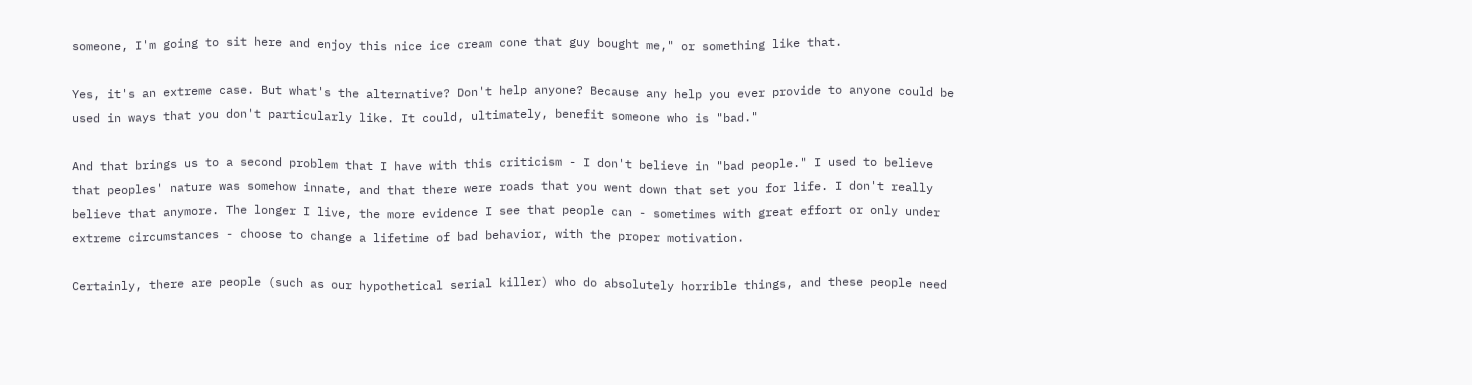someone, I'm going to sit here and enjoy this nice ice cream cone that guy bought me," or something like that.

Yes, it's an extreme case. But what's the alternative? Don't help anyone? Because any help you ever provide to anyone could be used in ways that you don't particularly like. It could, ultimately, benefit someone who is "bad."

And that brings us to a second problem that I have with this criticism - I don't believe in "bad people." I used to believe that peoples' nature was somehow innate, and that there were roads that you went down that set you for life. I don't really believe that anymore. The longer I live, the more evidence I see that people can - sometimes with great effort or only under extreme circumstances - choose to change a lifetime of bad behavior, with the proper motivation.

Certainly, there are people (such as our hypothetical serial killer) who do absolutely horrible things, and these people need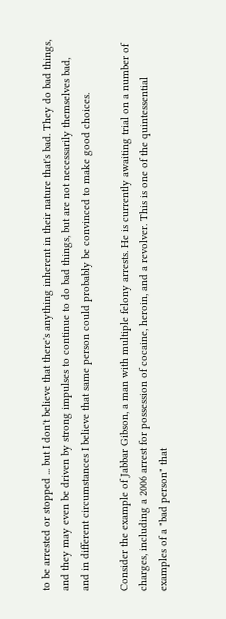to be arrested or stopped ... but I don't believe that there's anything inherent in their nature that's bad. They do bad things, and they may even be driven by strong impulses to continue to do bad things, but are not necessarily themselves bad, and in different circumstances I believe that same person could probably be convinced to make good choices.

Consider the example of Jabbar Gibson, a man with multiple felony arrests. He is currently awaiting trial on a number of charges, including a 2006 arrest for possession of cocaine, heroin, and a revolver. This is one of the quintessential examples of a "bad person" that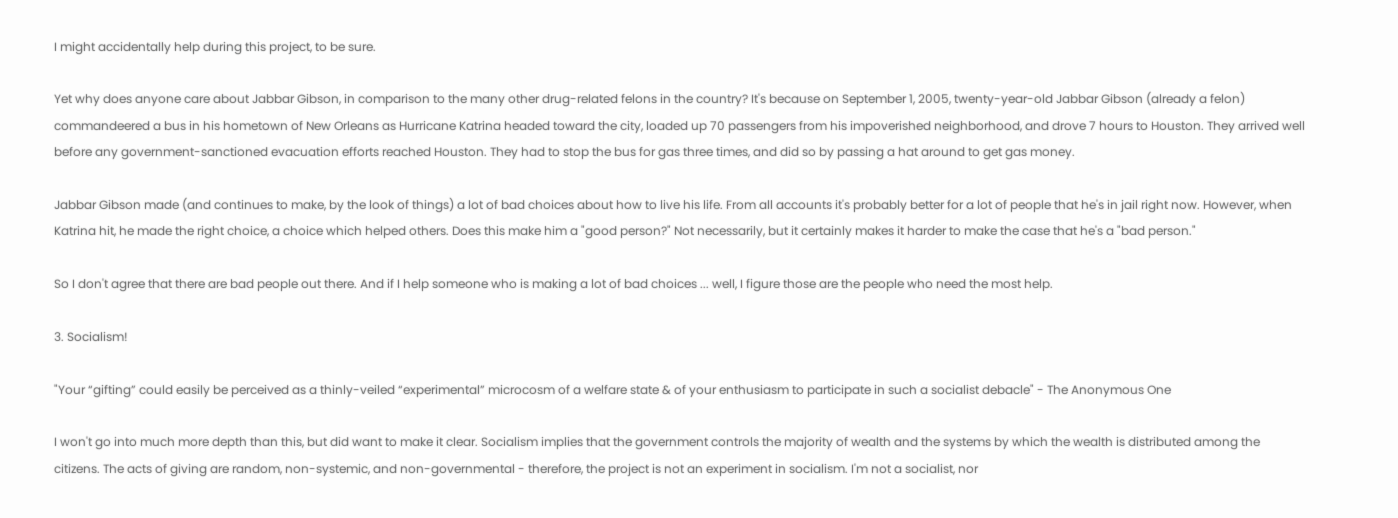I might accidentally help during this project, to be sure.

Yet why does anyone care about Jabbar Gibson, in comparison to the many other drug-related felons in the country? It's because on September 1, 2005, twenty-year-old Jabbar Gibson (already a felon) commandeered a bus in his hometown of New Orleans as Hurricane Katrina headed toward the city, loaded up 70 passengers from his impoverished neighborhood, and drove 7 hours to Houston. They arrived well before any government-sanctioned evacuation efforts reached Houston. They had to stop the bus for gas three times, and did so by passing a hat around to get gas money.

Jabbar Gibson made (and continues to make, by the look of things) a lot of bad choices about how to live his life. From all accounts it's probably better for a lot of people that he's in jail right now. However, when Katrina hit, he made the right choice, a choice which helped others. Does this make him a "good person?" Not necessarily, but it certainly makes it harder to make the case that he's a "bad person."

So I don't agree that there are bad people out there. And if I help someone who is making a lot of bad choices ... well, I figure those are the people who need the most help.

3. Socialism!

"Your “gifting” could easily be perceived as a thinly-veiled “experimental” microcosm of a welfare state & of your enthusiasm to participate in such a socialist debacle" - The Anonymous One

I won't go into much more depth than this, but did want to make it clear. Socialism implies that the government controls the majority of wealth and the systems by which the wealth is distributed among the citizens. The acts of giving are random, non-systemic, and non-governmental - therefore, the project is not an experiment in socialism. I'm not a socialist, nor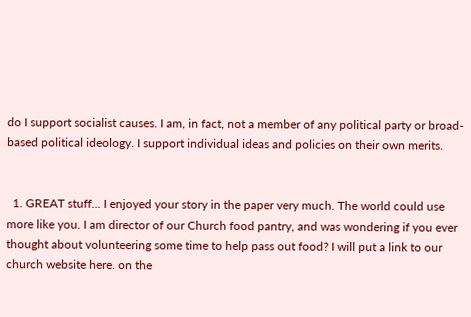do I support socialist causes. I am, in fact, not a member of any political party or broad-based political ideology. I support individual ideas and policies on their own merits.


  1. GREAT stuff... I enjoyed your story in the paper very much. The world could use more like you. I am director of our Church food pantry, and was wondering if you ever thought about volunteering some time to help pass out food? I will put a link to our church website here. on the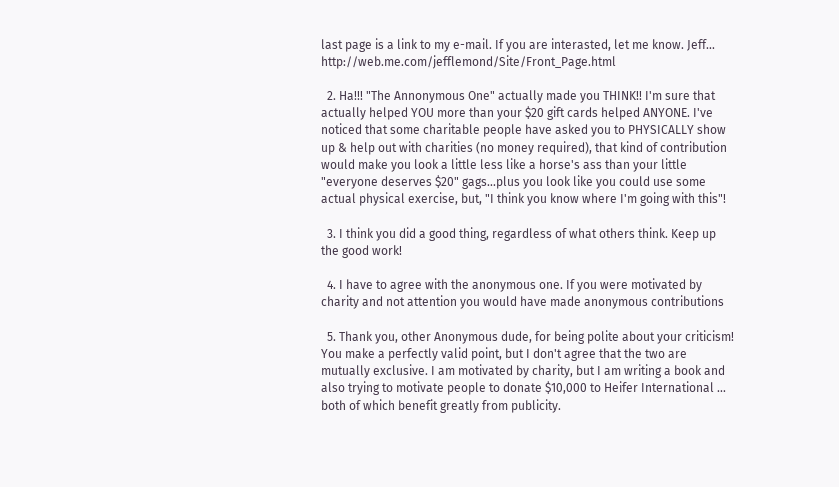last page is a link to my e-mail. If you are interasted, let me know. Jeff... http://web.me.com/jefflemond/Site/Front_Page.html

  2. Ha!!! "The Annonymous One" actually made you THINK!! I'm sure that actually helped YOU more than your $20 gift cards helped ANYONE. I've noticed that some charitable people have asked you to PHYSICALLY show up & help out with charities (no money required), that kind of contribution would make you look a little less like a horse's ass than your little "everyone deserves $20" gags...plus you look like you could use some actual physical exercise, but, "I think you know where I'm going with this"!

  3. I think you did a good thing, regardless of what others think. Keep up the good work!

  4. I have to agree with the anonymous one. If you were motivated by charity and not attention you would have made anonymous contributions

  5. Thank you, other Anonymous dude, for being polite about your criticism! You make a perfectly valid point, but I don't agree that the two are mutually exclusive. I am motivated by charity, but I am writing a book and also trying to motivate people to donate $10,000 to Heifer International ... both of which benefit greatly from publicity.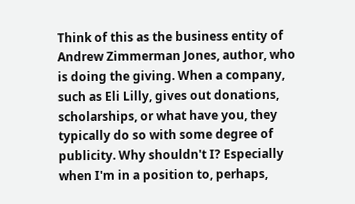Think of this as the business entity of Andrew Zimmerman Jones, author, who is doing the giving. When a company, such as Eli Lilly, gives out donations, scholarships, or what have you, they typically do so with some degree of publicity. Why shouldn't I? Especially when I'm in a position to, perhaps,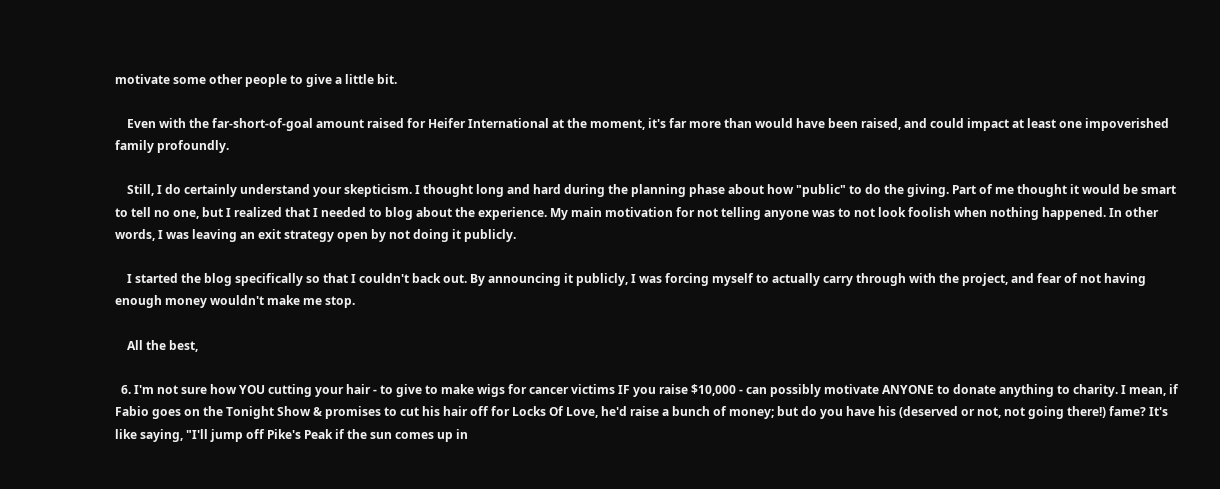motivate some other people to give a little bit.

    Even with the far-short-of-goal amount raised for Heifer International at the moment, it's far more than would have been raised, and could impact at least one impoverished family profoundly.

    Still, I do certainly understand your skepticism. I thought long and hard during the planning phase about how "public" to do the giving. Part of me thought it would be smart to tell no one, but I realized that I needed to blog about the experience. My main motivation for not telling anyone was to not look foolish when nothing happened. In other words, I was leaving an exit strategy open by not doing it publicly.

    I started the blog specifically so that I couldn't back out. By announcing it publicly, I was forcing myself to actually carry through with the project, and fear of not having enough money wouldn't make me stop.

    All the best,

  6. I'm not sure how YOU cutting your hair - to give to make wigs for cancer victims IF you raise $10,000 - can possibly motivate ANYONE to donate anything to charity. I mean, if Fabio goes on the Tonight Show & promises to cut his hair off for Locks Of Love, he'd raise a bunch of money; but do you have his (deserved or not, not going there!) fame? It's like saying, "I'll jump off Pike's Peak if the sun comes up in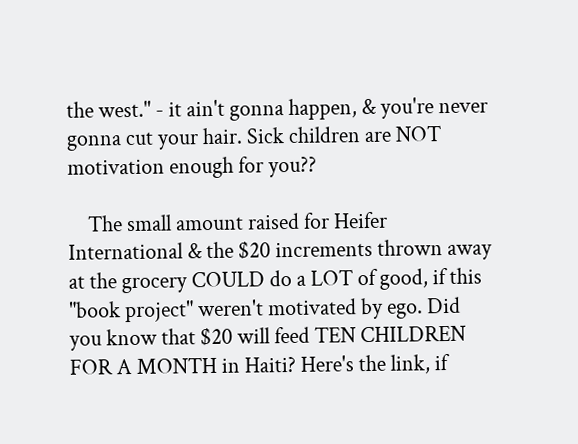the west." - it ain't gonna happen, & you're never gonna cut your hair. Sick children are NOT motivation enough for you??

    The small amount raised for Heifer International & the $20 increments thrown away at the grocery COULD do a LOT of good, if this "book project" weren't motivated by ego. Did you know that $20 will feed TEN CHILDREN FOR A MONTH in Haiti? Here's the link, if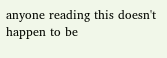anyone reading this doesn't happen to be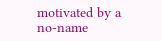motivated by a no-name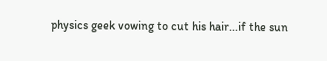physics geek vowing to cut his hair...if the sun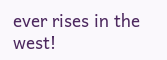ever rises in the west!